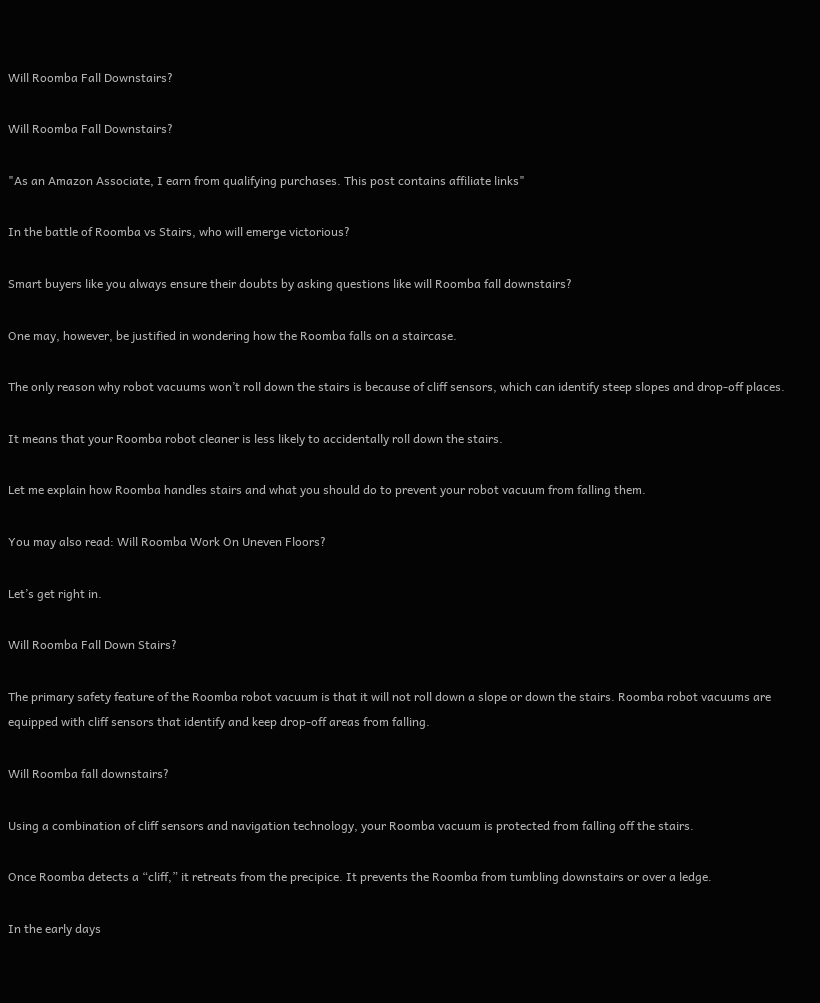Will Roomba Fall Downstairs?

Will Roomba Fall Downstairs?

"As an Amazon Associate, I earn from qualifying purchases. This post contains affiliate links"

In the battle of Roomba vs Stairs, who will emerge victorious?

Smart buyers like you always ensure their doubts by asking questions like will Roomba fall downstairs?

One may, however, be justified in wondering how the Roomba falls on a staircase.

The only reason why robot vacuums won’t roll down the stairs is because of cliff sensors, which can identify steep slopes and drop-off places.

It means that your Roomba robot cleaner is less likely to accidentally roll down the stairs.

Let me explain how Roomba handles stairs and what you should do to prevent your robot vacuum from falling them.

You may also read: Will Roomba Work On Uneven Floors?

Let’s get right in.

Will Roomba Fall Down Stairs?

The primary safety feature of the Roomba robot vacuum is that it will not roll down a slope or down the stairs. Roomba robot vacuums are equipped with cliff sensors that identify and keep drop-off areas from falling.

Will Roomba fall downstairs?

Using a combination of cliff sensors and navigation technology, your Roomba vacuum is protected from falling off the stairs.

Once Roomba detects a “cliff,” it retreats from the precipice. It prevents the Roomba from tumbling downstairs or over a ledge.

In the early days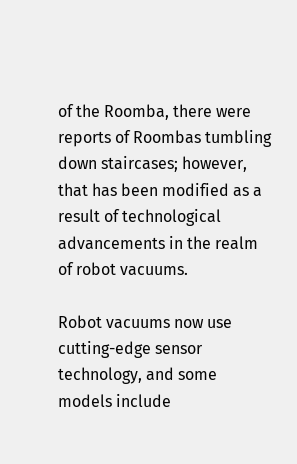of the Roomba, there were reports of Roombas tumbling down staircases; however, that has been modified as a result of technological advancements in the realm of robot vacuums.

Robot vacuums now use cutting-edge sensor technology, and some models include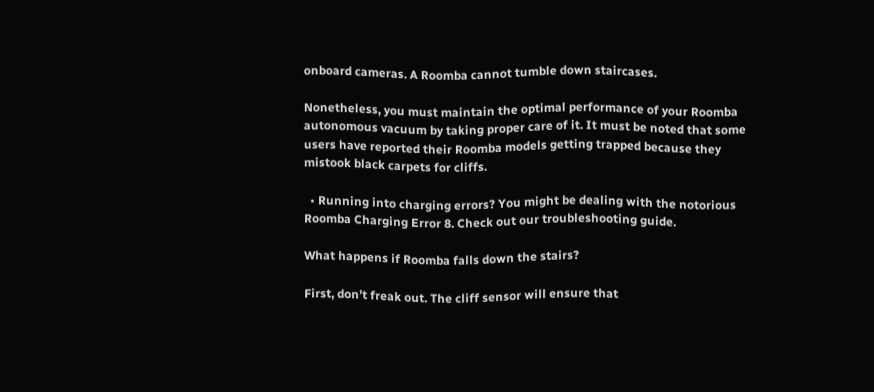onboard cameras. A Roomba cannot tumble down staircases.

Nonetheless, you must maintain the optimal performance of your Roomba autonomous vacuum by taking proper care of it. It must be noted that some users have reported their Roomba models getting trapped because they mistook black carpets for cliffs.

  • Running into charging errors? You might be dealing with the notorious Roomba Charging Error 8. Check out our troubleshooting guide.

What happens if Roomba falls down the stairs?

First, don’t freak out. The cliff sensor will ensure that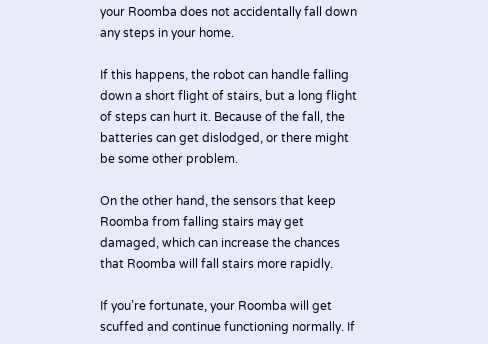your Roomba does not accidentally fall down any steps in your home.

If this happens, the robot can handle falling down a short flight of stairs, but a long flight of steps can hurt it. Because of the fall, the batteries can get dislodged, or there might be some other problem.

On the other hand, the sensors that keep Roomba from falling stairs may get damaged, which can increase the chances that Roomba will fall stairs more rapidly.

If you’re fortunate, your Roomba will get scuffed and continue functioning normally. If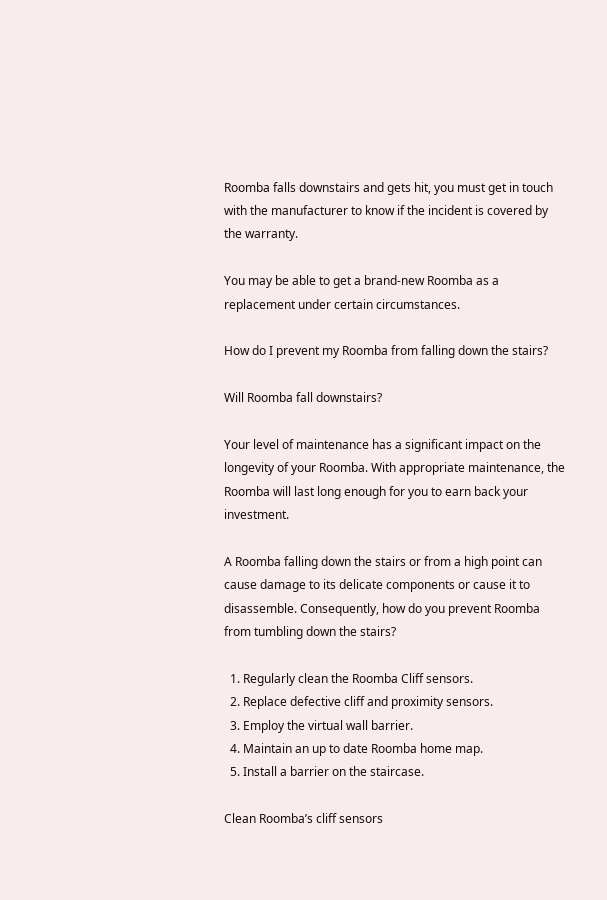Roomba falls downstairs and gets hit, you must get in touch with the manufacturer to know if the incident is covered by the warranty.

You may be able to get a brand-new Roomba as a replacement under certain circumstances.

How do I prevent my Roomba from falling down the stairs?

Will Roomba fall downstairs?

Your level of maintenance has a significant impact on the longevity of your Roomba. With appropriate maintenance, the Roomba will last long enough for you to earn back your investment.

A Roomba falling down the stairs or from a high point can cause damage to its delicate components or cause it to disassemble. Consequently, how do you prevent Roomba from tumbling down the stairs?

  1. Regularly clean the Roomba Cliff sensors.
  2. Replace defective cliff and proximity sensors.
  3. Employ the virtual wall barrier.
  4. Maintain an up to date Roomba home map.
  5. Install a barrier on the staircase.

Clean Roomba’s cliff sensors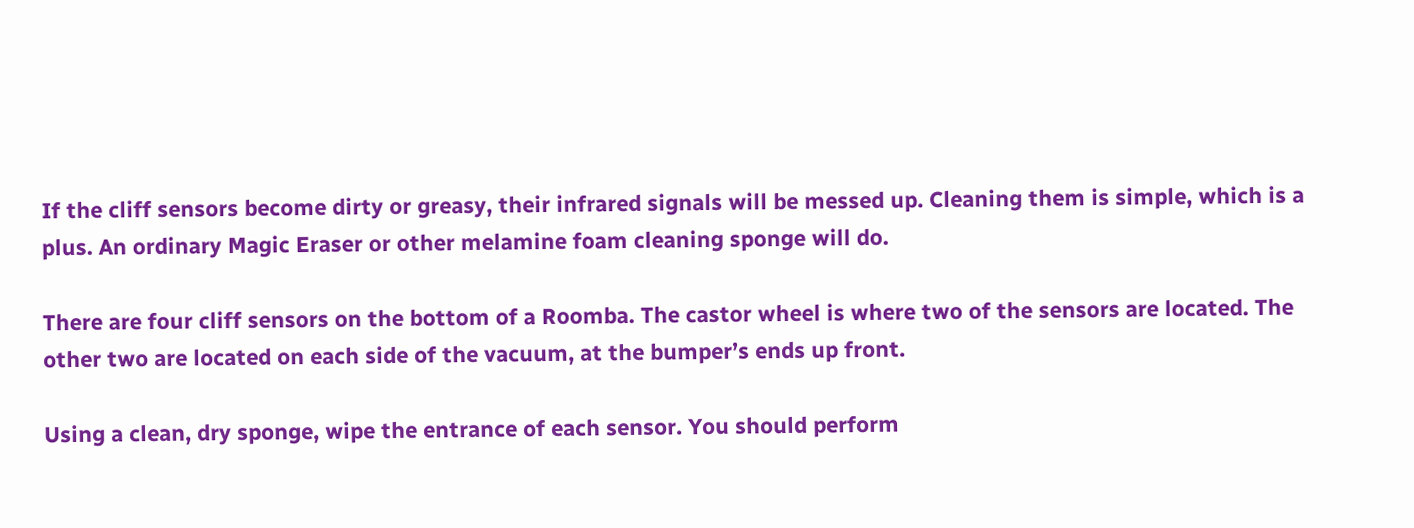If the cliff sensors become dirty or greasy, their infrared signals will be messed up. Cleaning them is simple, which is a plus. An ordinary Magic Eraser or other melamine foam cleaning sponge will do.

There are four cliff sensors on the bottom of a Roomba. The castor wheel is where two of the sensors are located. The other two are located on each side of the vacuum, at the bumper’s ends up front.

Using a clean, dry sponge, wipe the entrance of each sensor. You should perform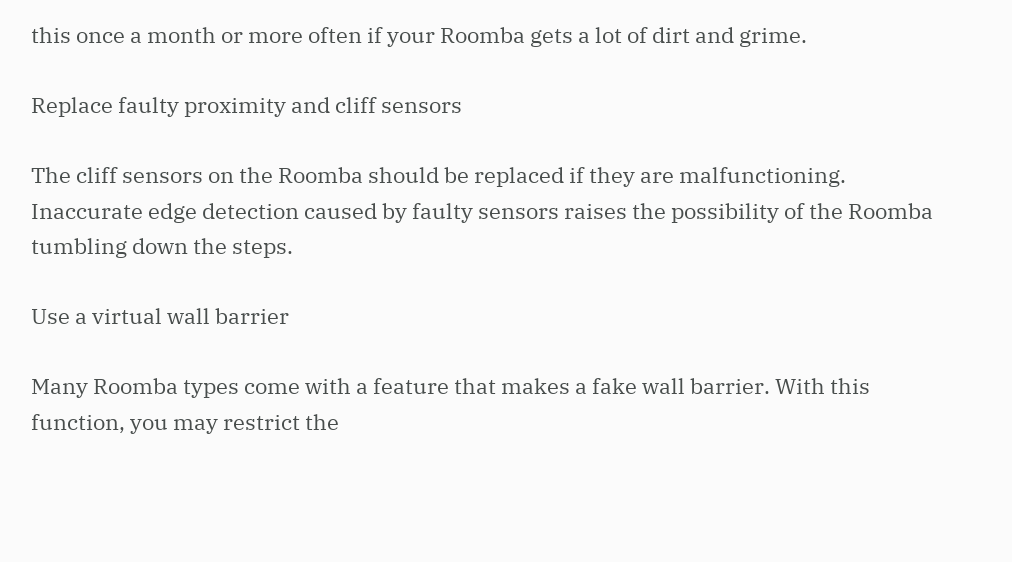this once a month or more often if your Roomba gets a lot of dirt and grime.

Replace faulty proximity and cliff sensors

The cliff sensors on the Roomba should be replaced if they are malfunctioning. Inaccurate edge detection caused by faulty sensors raises the possibility of the Roomba tumbling down the steps.

Use a virtual wall barrier

Many Roomba types come with a feature that makes a fake wall barrier. With this function, you may restrict the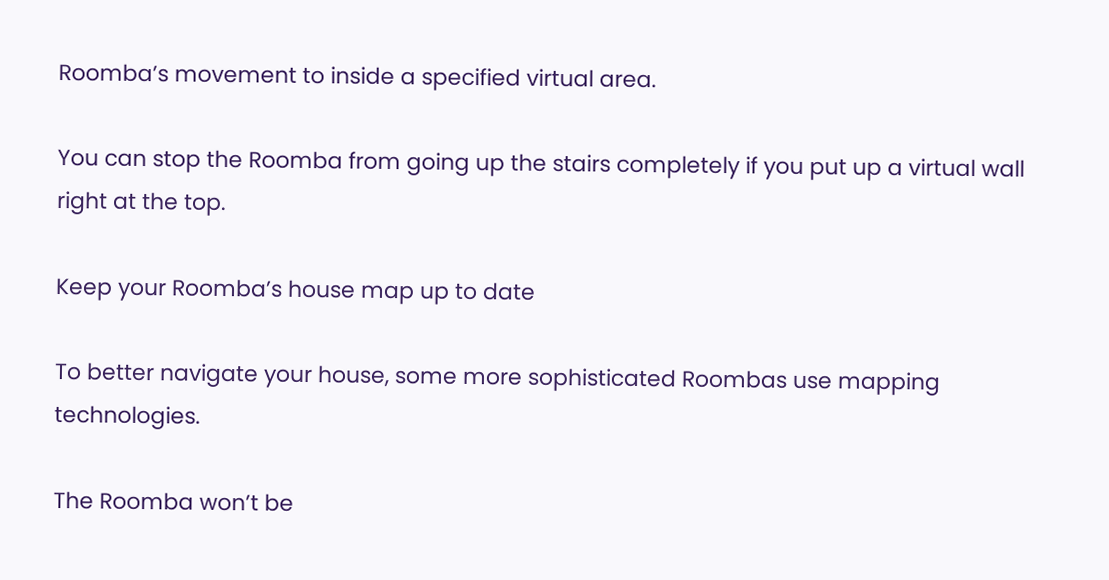Roomba’s movement to inside a specified virtual area.

You can stop the Roomba from going up the stairs completely if you put up a virtual wall right at the top.

Keep your Roomba’s house map up to date

To better navigate your house, some more sophisticated Roombas use mapping technologies.

The Roomba won’t be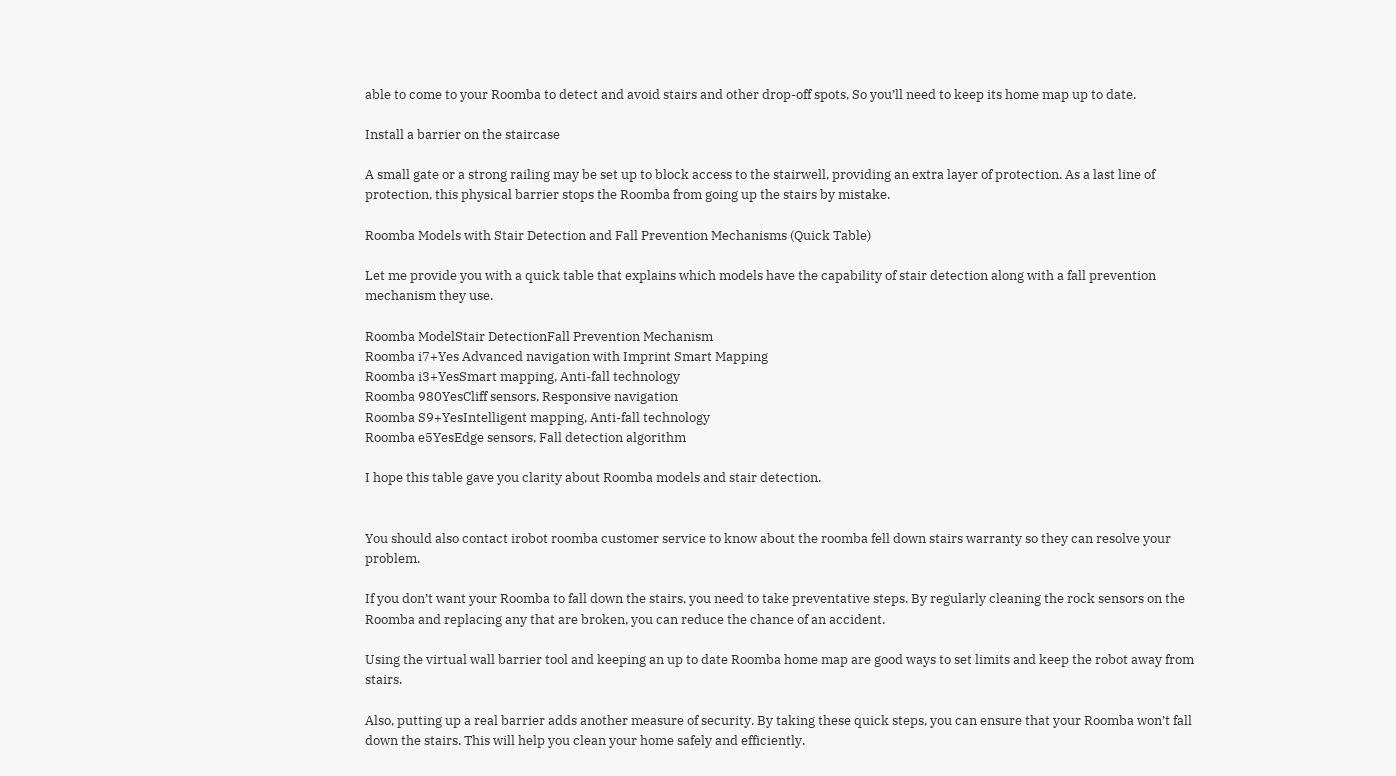able to come to your Roomba to detect and avoid stairs and other drop-off spots, So you’ll need to keep its home map up to date.

Install a barrier on the staircase

A small gate or a strong railing may be set up to block access to the stairwell, providing an extra layer of protection. As a last line of protection, this physical barrier stops the Roomba from going up the stairs by mistake.

Roomba Models with Stair Detection and Fall Prevention Mechanisms (Quick Table)

Let me provide you with a quick table that explains which models have the capability of stair detection along with a fall prevention mechanism they use.

Roomba ModelStair DetectionFall Prevention Mechanism
Roomba i7+Yes Advanced navigation with Imprint Smart Mapping
Roomba i3+YesSmart mapping, Anti-fall technology
Roomba 980YesCliff sensors, Responsive navigation
Roomba S9+YesIntelligent mapping, Anti-fall technology
Roomba e5YesEdge sensors, Fall detection algorithm

I hope this table gave you clarity about Roomba models and stair detection.


You should also contact irobot roomba customer service to know about the roomba fell down stairs warranty so they can resolve your problem.

If you don’t want your Roomba to fall down the stairs, you need to take preventative steps. By regularly cleaning the rock sensors on the Roomba and replacing any that are broken, you can reduce the chance of an accident.

Using the virtual wall barrier tool and keeping an up to date Roomba home map are good ways to set limits and keep the robot away from stairs.

Also, putting up a real barrier adds another measure of security. By taking these quick steps, you can ensure that your Roomba won’t fall down the stairs. This will help you clean your home safely and efficiently.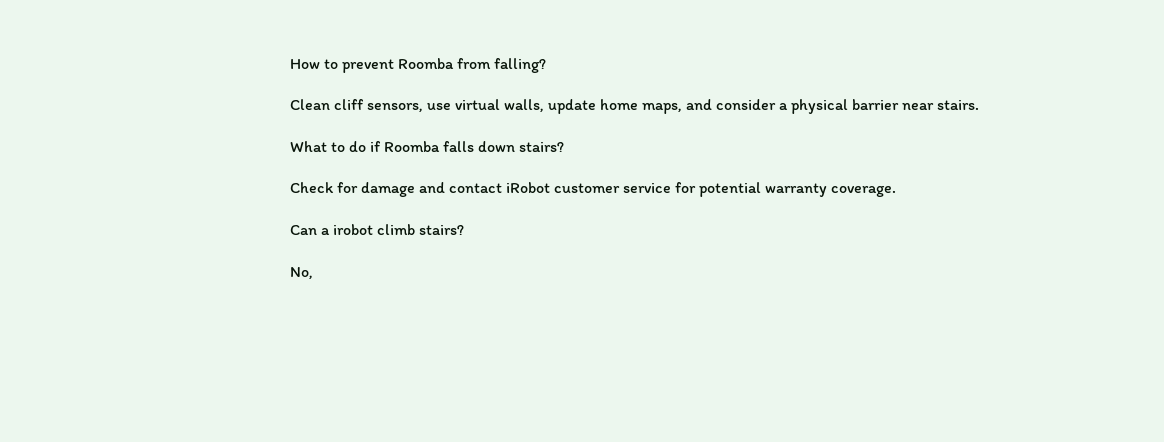How to prevent Roomba from falling?

Clean cliff sensors, use virtual walls, update home maps, and consider a physical barrier near stairs.

What to do if Roomba falls down stairs?

Check for damage and contact iRobot customer service for potential warranty coverage.

Can a irobot climb stairs?

No,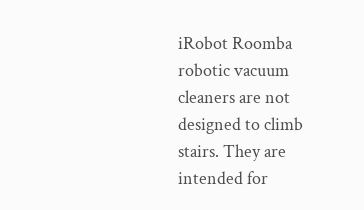iRobot Roomba robotic vacuum cleaners are not designed to climb stairs. They are intended for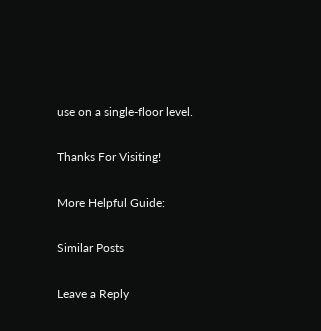use on a single-floor level.

Thanks For Visiting!

More Helpful Guide:

Similar Posts

Leave a Reply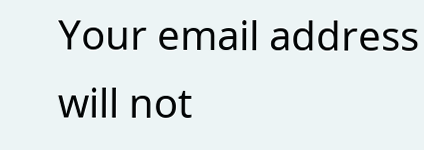Your email address will not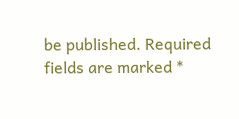be published. Required fields are marked *